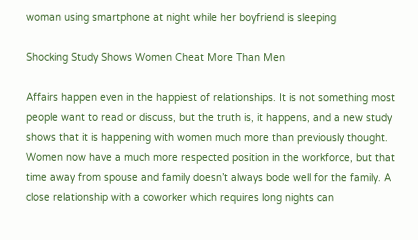woman using smartphone at night while her boyfriend is sleeping

Shocking Study Shows Women Cheat More Than Men

Affairs happen even in the happiest of relationships. It is not something most people want to read or discuss, but the truth is, it happens, and a new study shows that it is happening with women much more than previously thought. Women now have a much more respected position in the workforce, but that time away from spouse and family doesn’t always bode well for the family. A close relationship with a coworker which requires long nights can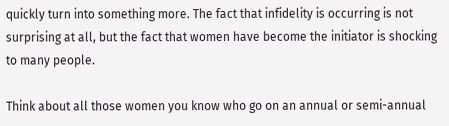quickly turn into something more. The fact that infidelity is occurring is not surprising at all, but the fact that women have become the initiator is shocking to many people.

Think about all those women you know who go on an annual or semi-annual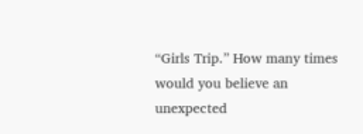“Girls Trip.” How many times would you believe an unexpected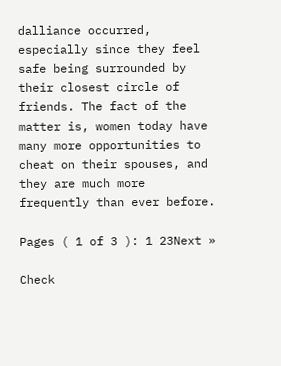dalliance occurred, especially since they feel safe being surrounded by their closest circle of friends. The fact of the matter is, women today have many more opportunities to cheat on their spouses, and they are much more frequently than ever before.

Pages ( 1 of 3 ): 1 23Next »

Check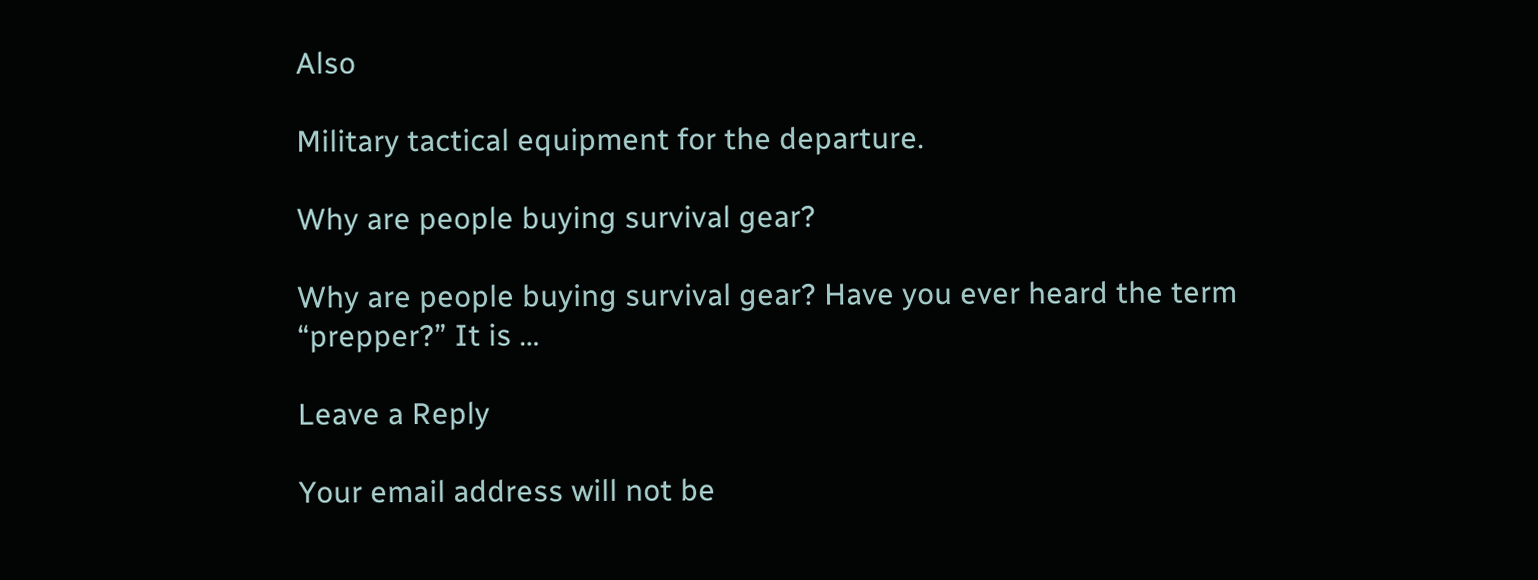Also

Military tactical equipment for the departure.

Why are people buying survival gear?

Why are people buying survival gear? Have you ever heard the term “prepper?” It is …

Leave a Reply

Your email address will not be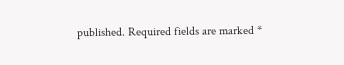published. Required fields are marked *